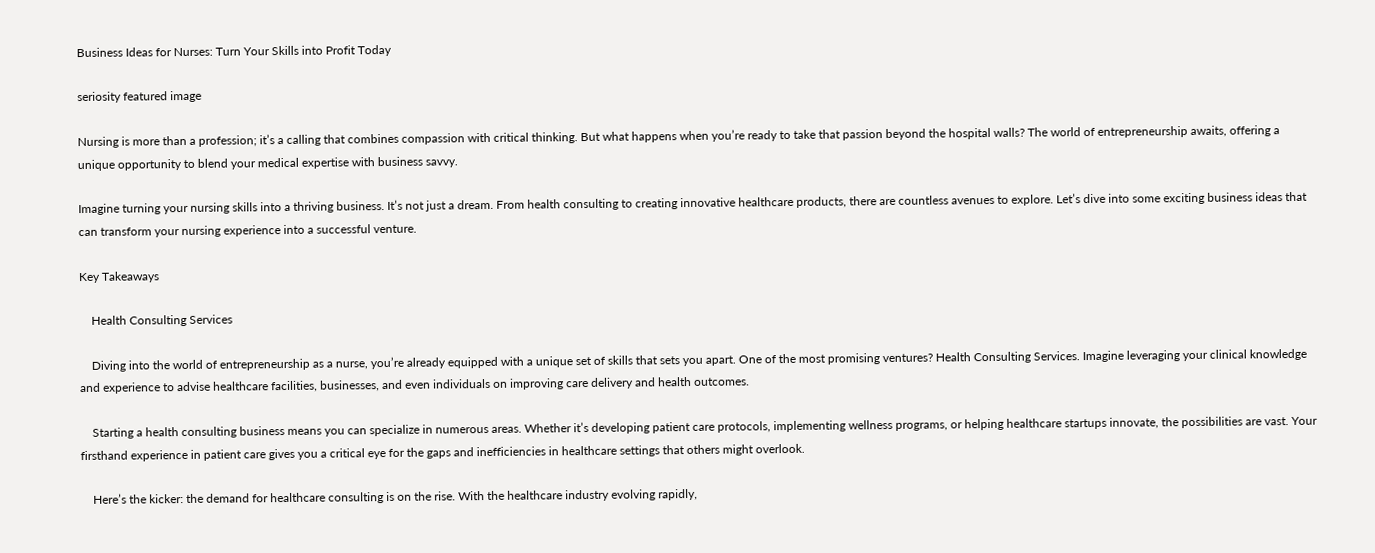Business Ideas for Nurses: Turn Your Skills into Profit Today

seriosity featured image

Nursing is more than a profession; it’s a calling that combines compassion with critical thinking. But what happens when you’re ready to take that passion beyond the hospital walls? The world of entrepreneurship awaits, offering a unique opportunity to blend your medical expertise with business savvy.

Imagine turning your nursing skills into a thriving business. It’s not just a dream. From health consulting to creating innovative healthcare products, there are countless avenues to explore. Let’s dive into some exciting business ideas that can transform your nursing experience into a successful venture.

Key Takeaways

    Health Consulting Services

    Diving into the world of entrepreneurship as a nurse, you’re already equipped with a unique set of skills that sets you apart. One of the most promising ventures? Health Consulting Services. Imagine leveraging your clinical knowledge and experience to advise healthcare facilities, businesses, and even individuals on improving care delivery and health outcomes.

    Starting a health consulting business means you can specialize in numerous areas. Whether it’s developing patient care protocols, implementing wellness programs, or helping healthcare startups innovate, the possibilities are vast. Your firsthand experience in patient care gives you a critical eye for the gaps and inefficiencies in healthcare settings that others might overlook.

    Here’s the kicker: the demand for healthcare consulting is on the rise. With the healthcare industry evolving rapidly,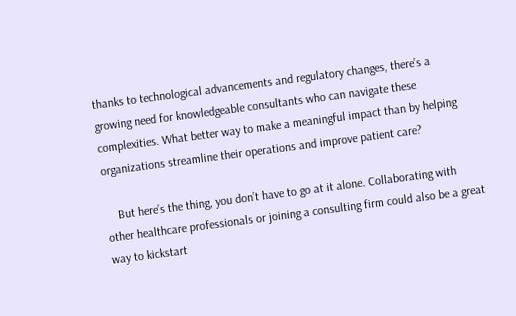thanks to technological advancements and regulatory changes, there’s a growing need for knowledgeable consultants who can navigate these complexities. What better way to make a meaningful impact than by helping organizations streamline their operations and improve patient care?

    But here’s the thing, you don’t have to go at it alone. Collaborating with other healthcare professionals or joining a consulting firm could also be a great way to kickstart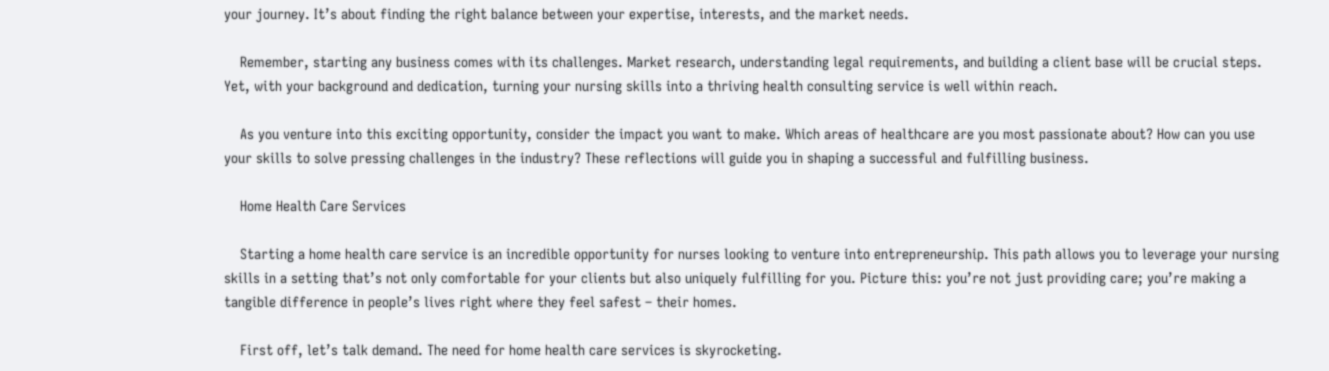your journey. It’s about finding the right balance between your expertise, interests, and the market needs.

    Remember, starting any business comes with its challenges. Market research, understanding legal requirements, and building a client base will be crucial steps. Yet, with your background and dedication, turning your nursing skills into a thriving health consulting service is well within reach.

    As you venture into this exciting opportunity, consider the impact you want to make. Which areas of healthcare are you most passionate about? How can you use your skills to solve pressing challenges in the industry? These reflections will guide you in shaping a successful and fulfilling business.

    Home Health Care Services

    Starting a home health care service is an incredible opportunity for nurses looking to venture into entrepreneurship. This path allows you to leverage your nursing skills in a setting that’s not only comfortable for your clients but also uniquely fulfilling for you. Picture this: you’re not just providing care; you’re making a tangible difference in people’s lives right where they feel safest – their homes.

    First off, let’s talk demand. The need for home health care services is skyrocketing.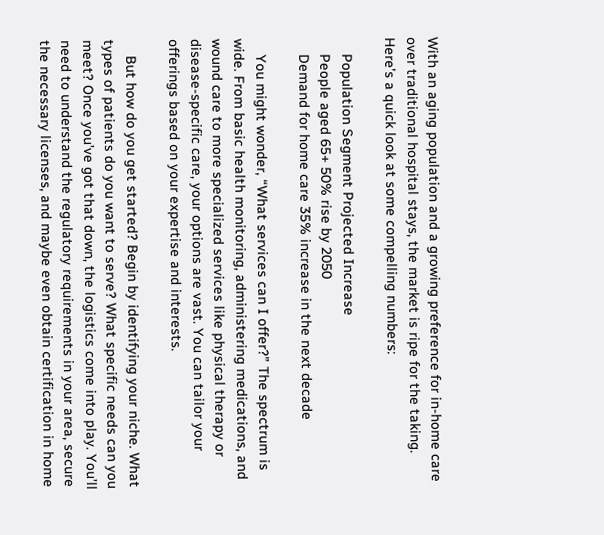With an aging population and a growing preference for in-home care over traditional hospital stays, the market is ripe for the taking. Here’s a quick look at some compelling numbers:

    Population Segment Projected Increase
    People aged 65+ 50% rise by 2050
    Demand for home care 35% increase in the next decade

    You might wonder, “What services can I offer?” The spectrum is wide. From basic health monitoring, administering medications, and wound care to more specialized services like physical therapy or disease-specific care, your options are vast. You can tailor your offerings based on your expertise and interests.

    But how do you get started? Begin by identifying your niche. What types of patients do you want to serve? What specific needs can you meet? Once you’ve got that down, the logistics come into play. You’ll need to understand the regulatory requirements in your area, secure the necessary licenses, and maybe even obtain certification in home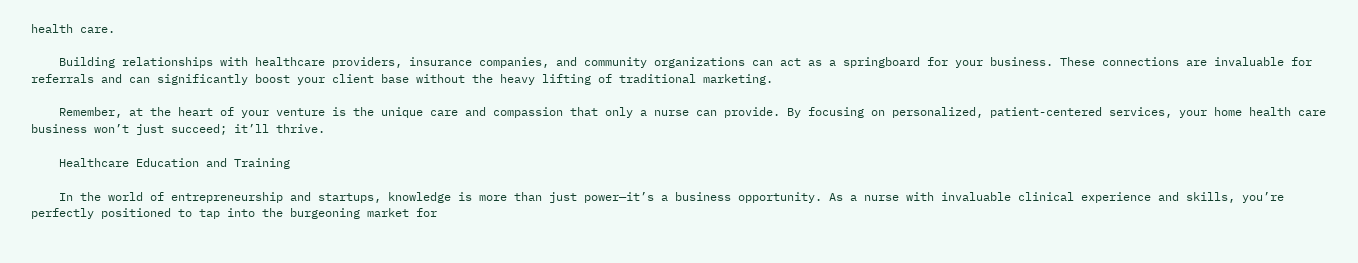health care.

    Building relationships with healthcare providers, insurance companies, and community organizations can act as a springboard for your business. These connections are invaluable for referrals and can significantly boost your client base without the heavy lifting of traditional marketing.

    Remember, at the heart of your venture is the unique care and compassion that only a nurse can provide. By focusing on personalized, patient-centered services, your home health care business won’t just succeed; it’ll thrive.

    Healthcare Education and Training

    In the world of entrepreneurship and startups, knowledge is more than just power—it’s a business opportunity. As a nurse with invaluable clinical experience and skills, you’re perfectly positioned to tap into the burgeoning market for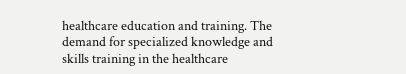healthcare education and training. The demand for specialized knowledge and skills training in the healthcare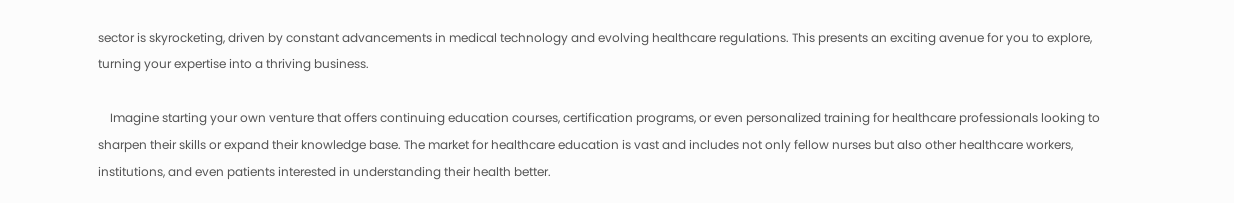sector is skyrocketing, driven by constant advancements in medical technology and evolving healthcare regulations. This presents an exciting avenue for you to explore, turning your expertise into a thriving business.

    Imagine starting your own venture that offers continuing education courses, certification programs, or even personalized training for healthcare professionals looking to sharpen their skills or expand their knowledge base. The market for healthcare education is vast and includes not only fellow nurses but also other healthcare workers, institutions, and even patients interested in understanding their health better.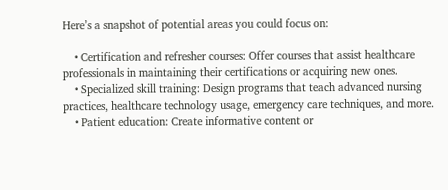Here’s a snapshot of potential areas you could focus on:

    • Certification and refresher courses: Offer courses that assist healthcare professionals in maintaining their certifications or acquiring new ones.
    • Specialized skill training: Design programs that teach advanced nursing practices, healthcare technology usage, emergency care techniques, and more.
    • Patient education: Create informative content or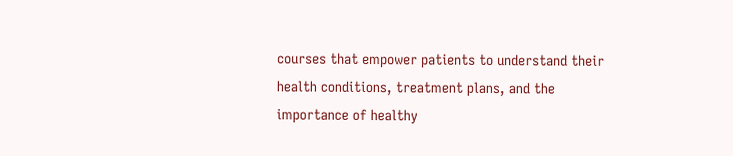courses that empower patients to understand their health conditions, treatment plans, and the importance of healthy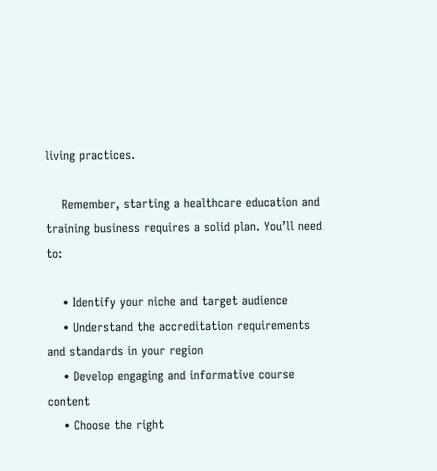living practices.

    Remember, starting a healthcare education and training business requires a solid plan. You’ll need to:

    • Identify your niche and target audience
    • Understand the accreditation requirements and standards in your region
    • Develop engaging and informative course content
    • Choose the right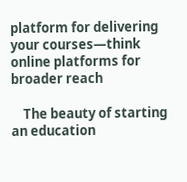platform for delivering your courses—think online platforms for broader reach

    The beauty of starting an education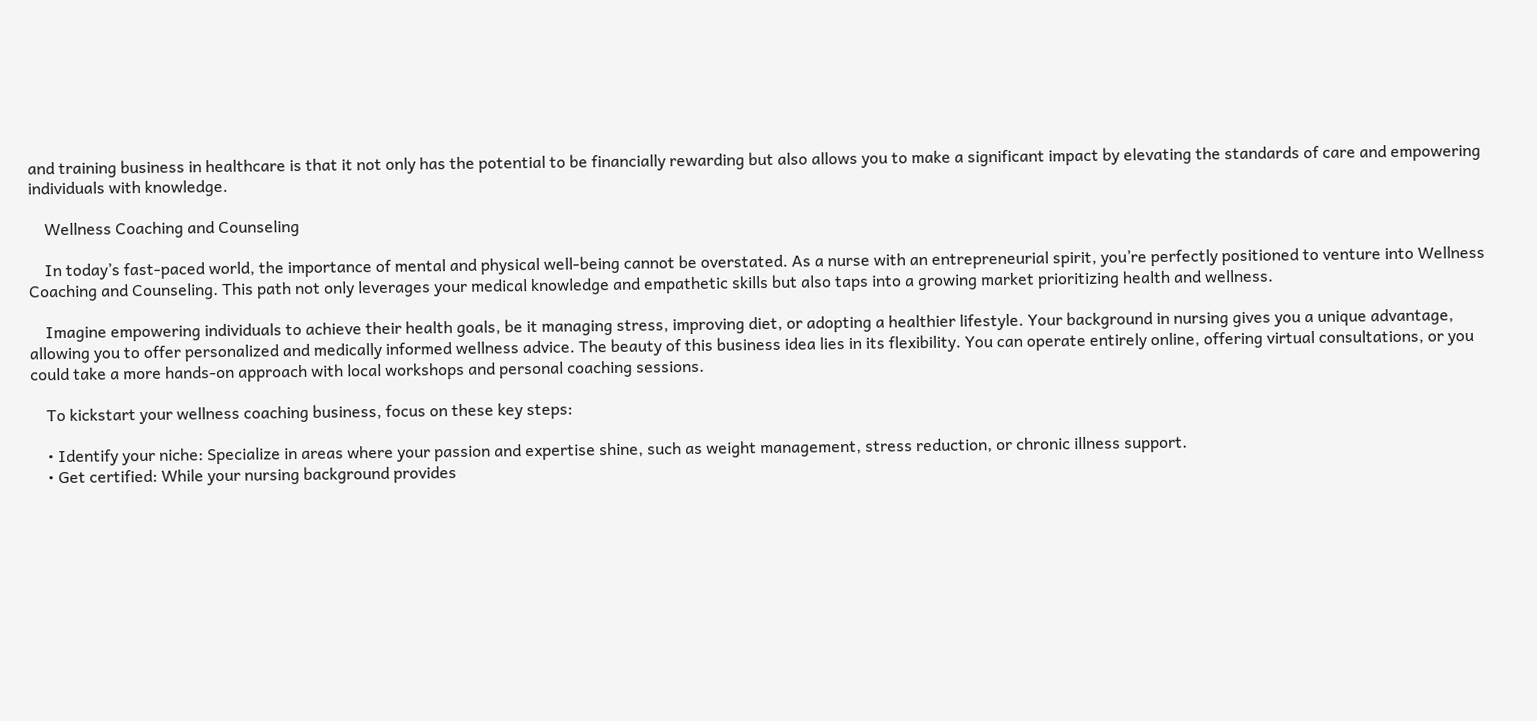and training business in healthcare is that it not only has the potential to be financially rewarding but also allows you to make a significant impact by elevating the standards of care and empowering individuals with knowledge.

    Wellness Coaching and Counseling

    In today’s fast-paced world, the importance of mental and physical well-being cannot be overstated. As a nurse with an entrepreneurial spirit, you’re perfectly positioned to venture into Wellness Coaching and Counseling. This path not only leverages your medical knowledge and empathetic skills but also taps into a growing market prioritizing health and wellness.

    Imagine empowering individuals to achieve their health goals, be it managing stress, improving diet, or adopting a healthier lifestyle. Your background in nursing gives you a unique advantage, allowing you to offer personalized and medically informed wellness advice. The beauty of this business idea lies in its flexibility. You can operate entirely online, offering virtual consultations, or you could take a more hands-on approach with local workshops and personal coaching sessions.

    To kickstart your wellness coaching business, focus on these key steps:

    • Identify your niche: Specialize in areas where your passion and expertise shine, such as weight management, stress reduction, or chronic illness support.
    • Get certified: While your nursing background provides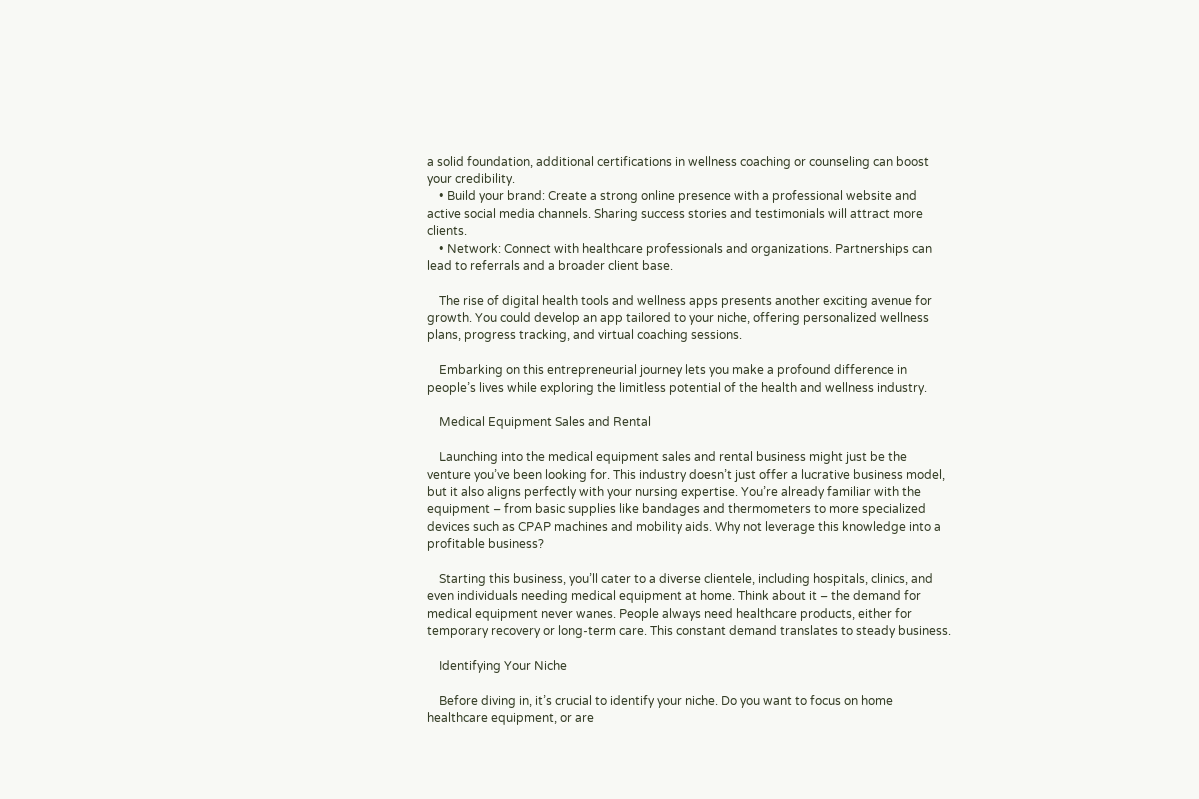a solid foundation, additional certifications in wellness coaching or counseling can boost your credibility.
    • Build your brand: Create a strong online presence with a professional website and active social media channels. Sharing success stories and testimonials will attract more clients.
    • Network: Connect with healthcare professionals and organizations. Partnerships can lead to referrals and a broader client base.

    The rise of digital health tools and wellness apps presents another exciting avenue for growth. You could develop an app tailored to your niche, offering personalized wellness plans, progress tracking, and virtual coaching sessions.

    Embarking on this entrepreneurial journey lets you make a profound difference in people’s lives while exploring the limitless potential of the health and wellness industry.

    Medical Equipment Sales and Rental

    Launching into the medical equipment sales and rental business might just be the venture you’ve been looking for. This industry doesn’t just offer a lucrative business model, but it also aligns perfectly with your nursing expertise. You’re already familiar with the equipment – from basic supplies like bandages and thermometers to more specialized devices such as CPAP machines and mobility aids. Why not leverage this knowledge into a profitable business?

    Starting this business, you’ll cater to a diverse clientele, including hospitals, clinics, and even individuals needing medical equipment at home. Think about it – the demand for medical equipment never wanes. People always need healthcare products, either for temporary recovery or long-term care. This constant demand translates to steady business.

    Identifying Your Niche

    Before diving in, it’s crucial to identify your niche. Do you want to focus on home healthcare equipment, or are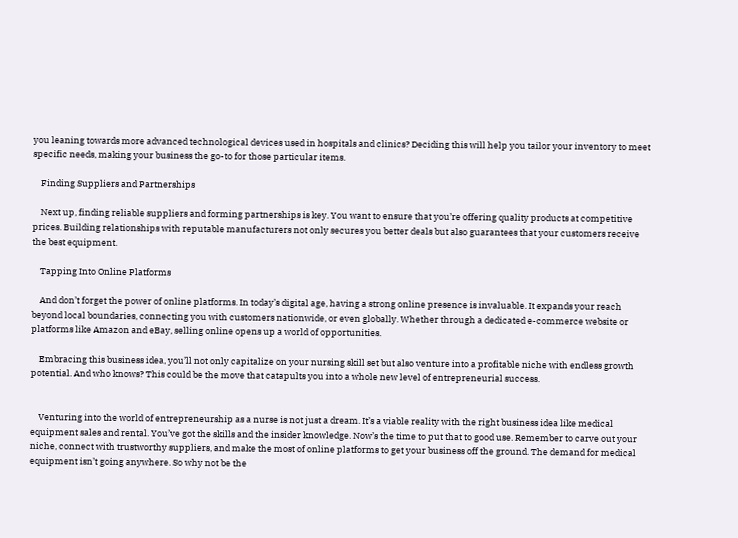you leaning towards more advanced technological devices used in hospitals and clinics? Deciding this will help you tailor your inventory to meet specific needs, making your business the go-to for those particular items.

    Finding Suppliers and Partnerships

    Next up, finding reliable suppliers and forming partnerships is key. You want to ensure that you’re offering quality products at competitive prices. Building relationships with reputable manufacturers not only secures you better deals but also guarantees that your customers receive the best equipment.

    Tapping Into Online Platforms

    And don’t forget the power of online platforms. In today’s digital age, having a strong online presence is invaluable. It expands your reach beyond local boundaries, connecting you with customers nationwide, or even globally. Whether through a dedicated e-commerce website or platforms like Amazon and eBay, selling online opens up a world of opportunities.

    Embracing this business idea, you’ll not only capitalize on your nursing skill set but also venture into a profitable niche with endless growth potential. And who knows? This could be the move that catapults you into a whole new level of entrepreneurial success.


    Venturing into the world of entrepreneurship as a nurse is not just a dream. It’s a viable reality with the right business idea like medical equipment sales and rental. You’ve got the skills and the insider knowledge. Now’s the time to put that to good use. Remember to carve out your niche, connect with trustworthy suppliers, and make the most of online platforms to get your business off the ground. The demand for medical equipment isn’t going anywhere. So why not be the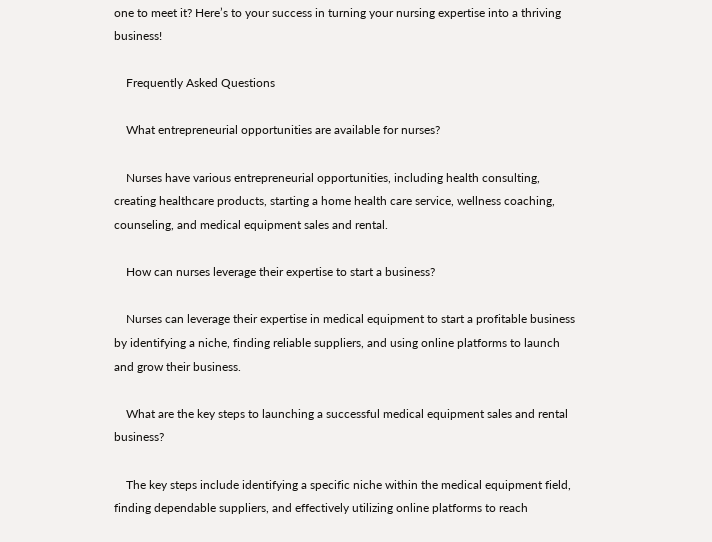one to meet it? Here’s to your success in turning your nursing expertise into a thriving business!

    Frequently Asked Questions

    What entrepreneurial opportunities are available for nurses?

    Nurses have various entrepreneurial opportunities, including health consulting, creating healthcare products, starting a home health care service, wellness coaching, counseling, and medical equipment sales and rental.

    How can nurses leverage their expertise to start a business?

    Nurses can leverage their expertise in medical equipment to start a profitable business by identifying a niche, finding reliable suppliers, and using online platforms to launch and grow their business.

    What are the key steps to launching a successful medical equipment sales and rental business?

    The key steps include identifying a specific niche within the medical equipment field, finding dependable suppliers, and effectively utilizing online platforms to reach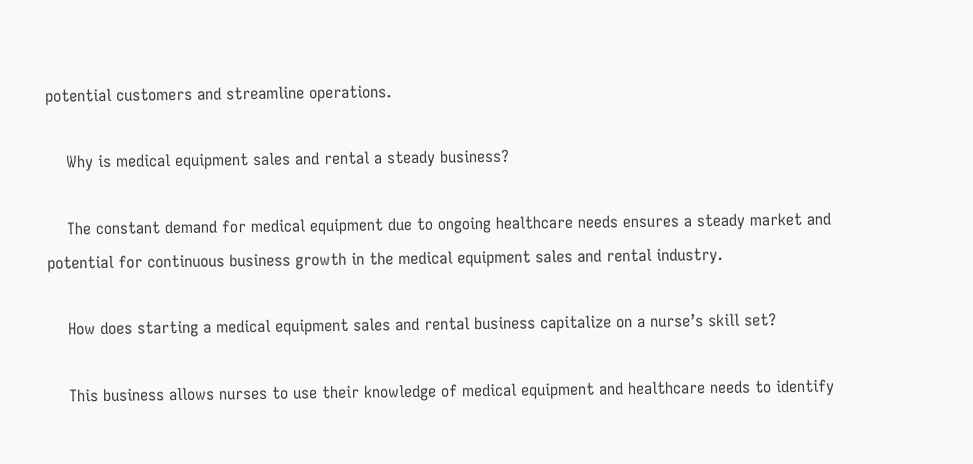potential customers and streamline operations.

    Why is medical equipment sales and rental a steady business?

    The constant demand for medical equipment due to ongoing healthcare needs ensures a steady market and potential for continuous business growth in the medical equipment sales and rental industry.

    How does starting a medical equipment sales and rental business capitalize on a nurse’s skill set?

    This business allows nurses to use their knowledge of medical equipment and healthcare needs to identify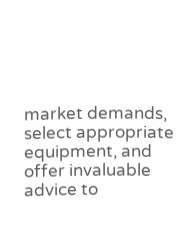market demands, select appropriate equipment, and offer invaluable advice to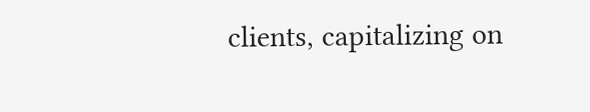clients, capitalizing on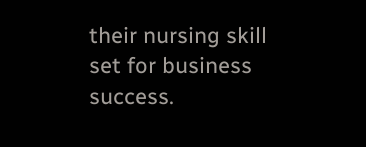their nursing skill set for business success.